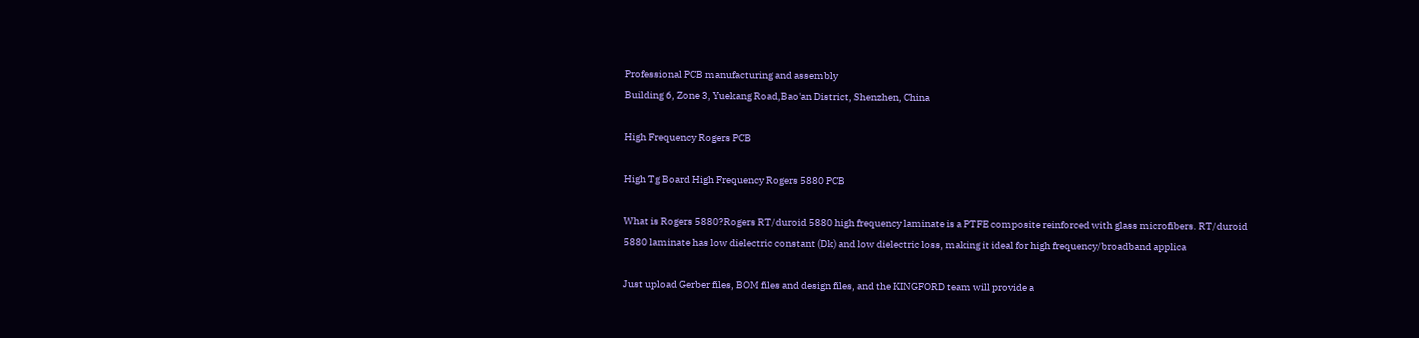Professional PCB manufacturing and assembly
Building 6, Zone 3, Yuekang Road,Bao'an District, Shenzhen, China

High Frequency Rogers PCB

High Tg Board High Frequency Rogers 5880 PCB

What is Rogers 5880?Rogers RT/duroid 5880 high frequency laminate is a PTFE composite reinforced with glass microfibers. RT/duroid 5880 laminate has low dielectric constant (Dk) and low dielectric loss, making it ideal for high frequency/broadband applica

Just upload Gerber files, BOM files and design files, and the KINGFORD team will provide a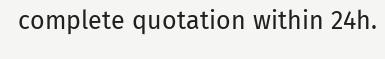complete quotation within 24h.